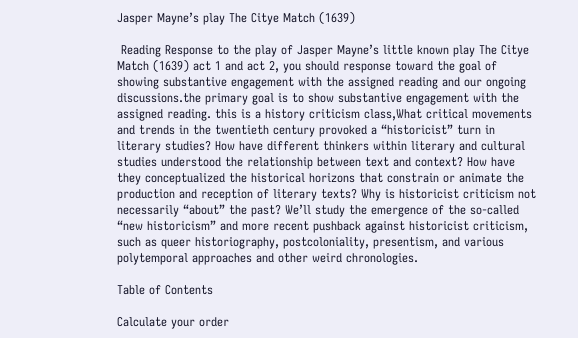Jasper Mayne’s play The Citye Match (1639)

 Reading Response to the play of Jasper Mayne’s little known play The Citye Match (1639) act 1 and act 2, you should response toward the goal of showing substantive engagement with the assigned reading and our ongoing discussions.the primary goal is to show substantive engagement with the assigned reading. this is a history criticism class,What critical movements and trends in the twentieth century provoked a “historicist” turn in literary studies? How have different thinkers within literary and cultural studies understood the relationship between text and context? How have they conceptualized the historical horizons that constrain or animate the production and reception of literary texts? Why is historicist criticism not necessarily “about” the past? We’ll study the emergence of the so-called “new historicism” and more recent pushback against historicist criticism, such as queer historiography, postcoloniality, presentism, and various polytemporal approaches and other weird chronologies.

Table of Contents

Calculate your order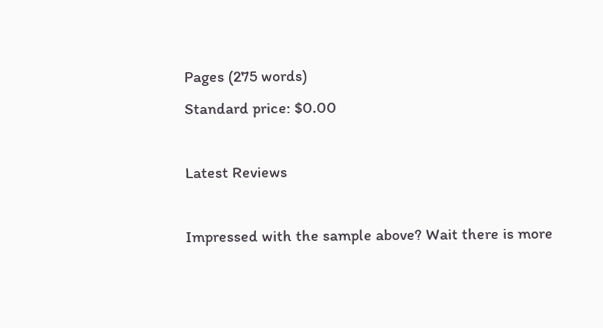Pages (275 words)
Standard price: $0.00

Latest Reviews

Impressed with the sample above? Wait there is more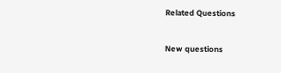Related Questions

New questions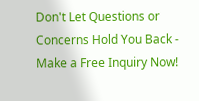Don't Let Questions or Concerns Hold You Back - Make a Free Inquiry Now!